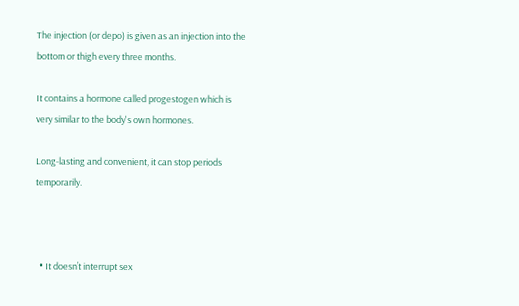The injection (or depo) is given as an injection into the bottom or thigh every three months.

It contains a hormone called progestogen which is very similar to the body's own hormones.

Long-lasting and convenient, it can stop periods temporarily.



  • It doesn’t interrupt sex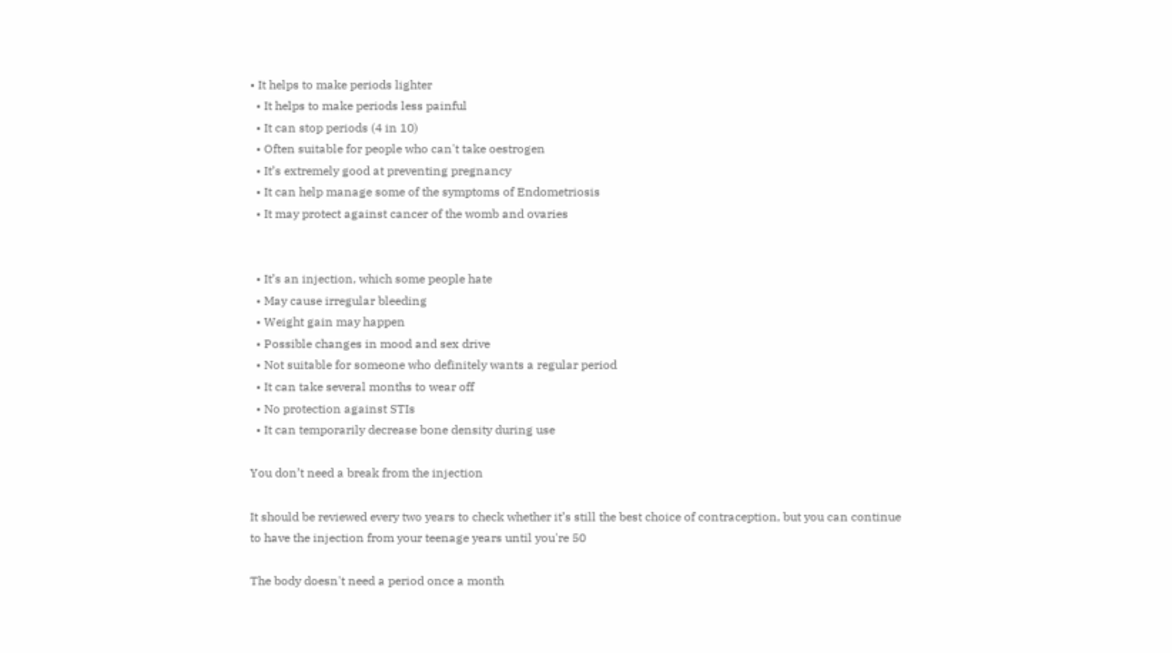• It helps to make periods lighter
  • It helps to make periods less painful
  • It can stop periods (4 in 10)
  • Often suitable for people who can't take oestrogen
  • It’s extremely good at preventing pregnancy
  • It can help manage some of the symptoms of Endometriosis
  • It may protect against cancer of the womb and ovaries


  • It’s an injection, which some people hate
  • May cause irregular bleeding
  • Weight gain may happen
  • Possible changes in mood and sex drive
  • Not suitable for someone who definitely wants a regular period
  • It can take several months to wear off
  • No protection against STIs
  • It can temporarily decrease bone density during use

You don’t need a break from the injection

It should be reviewed every two years to check whether it’s still the best choice of contraception, but you can continue to have the injection from your teenage years until you're 50

The body doesn't need a period once a month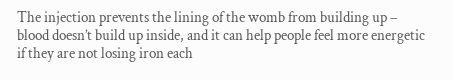The injection prevents the lining of the womb from building up – blood doesn’t build up inside, and it can help people feel more energetic if they are not losing iron each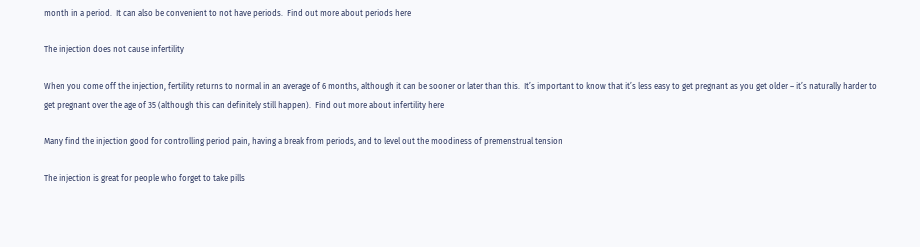month in a period.  It can also be convenient to not have periods.  Find out more about periods here

The injection does not cause infertility

When you come off the injection, fertility returns to normal in an average of 6 months, although it can be sooner or later than this.  It’s important to know that it’s less easy to get pregnant as you get older – it’s naturally harder to get pregnant over the age of 35 (although this can definitely still happen).  Find out more about infertility here

Many find the injection good for controlling period pain, having a break from periods, and to level out the moodiness of premenstrual tension

The injection is great for people who forget to take pills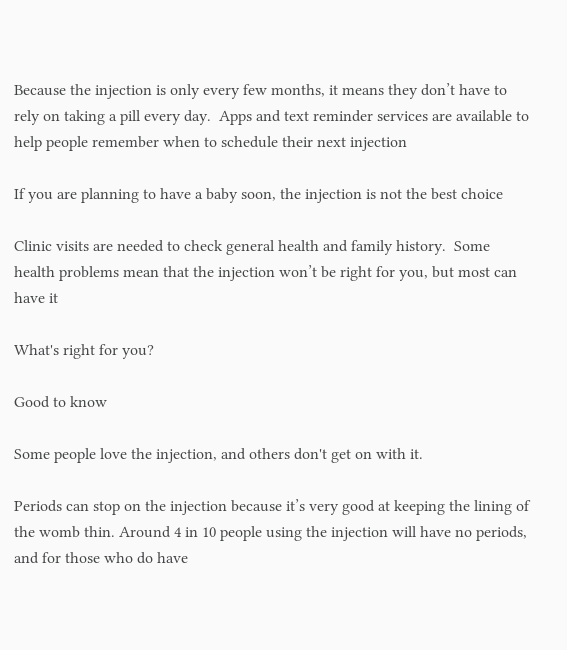Because the injection is only every few months, it means they don’t have to rely on taking a pill every day.  Apps and text reminder services are available to help people remember when to schedule their next injection

If you are planning to have a baby soon, the injection is not the best choice

Clinic visits are needed to check general health and family history.  Some health problems mean that the injection won’t be right for you, but most can have it

What's right for you?

Good to know

Some people love the injection, and others don't get on with it.

Periods can stop on the injection because it’s very good at keeping the lining of the womb thin. Around 4 in 10 people using the injection will have no periods, and for those who do have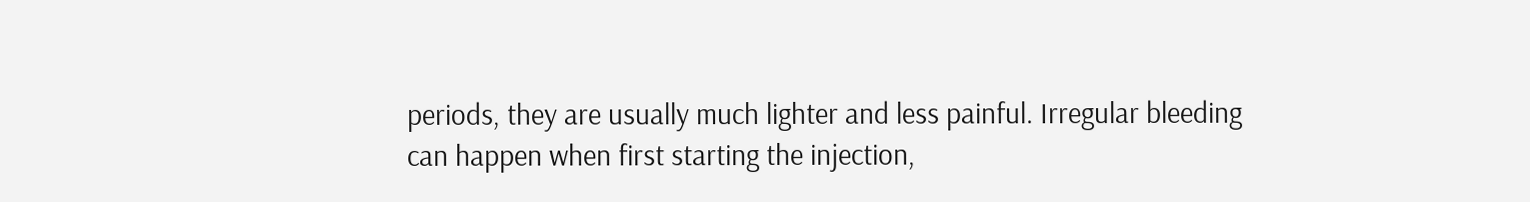periods, they are usually much lighter and less painful. Irregular bleeding can happen when first starting the injection,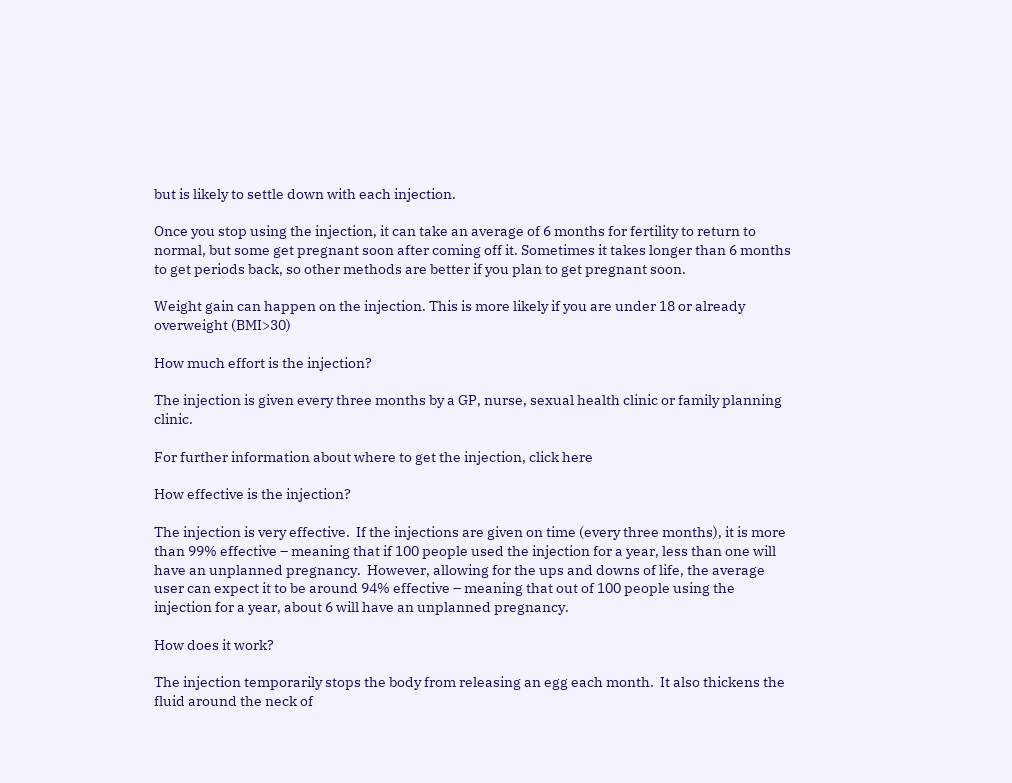but is likely to settle down with each injection.

Once you stop using the injection, it can take an average of 6 months for fertility to return to normal, but some get pregnant soon after coming off it. Sometimes it takes longer than 6 months to get periods back, so other methods are better if you plan to get pregnant soon.

Weight gain can happen on the injection. This is more likely if you are under 18 or already overweight (BMI>30)

How much effort is the injection?

The injection is given every three months by a GP, nurse, sexual health clinic or family planning clinic.

For further information about where to get the injection, click here

How effective is the injection?

The injection is very effective.  If the injections are given on time (every three months), it is more than 99% effective – meaning that if 100 people used the injection for a year, less than one will have an unplanned pregnancy.  However, allowing for the ups and downs of life, the average user can expect it to be around 94% effective – meaning that out of 100 people using the injection for a year, about 6 will have an unplanned pregnancy.

How does it work?

The injection temporarily stops the body from releasing an egg each month.  It also thickens the fluid around the neck of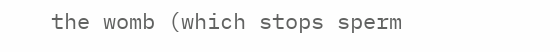the womb (which stops sperm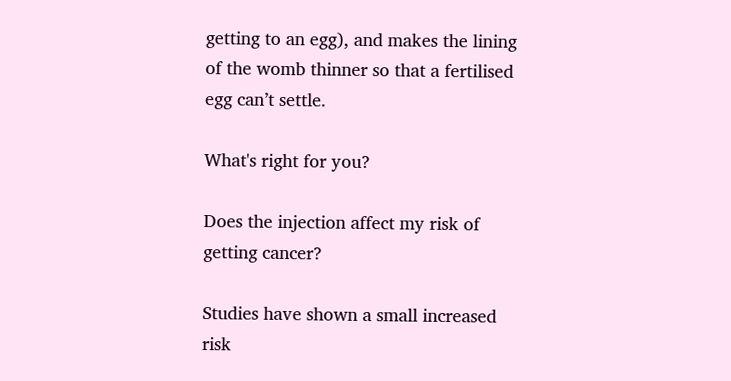getting to an egg), and makes the lining of the womb thinner so that a fertilised egg can’t settle.

What's right for you?

Does the injection affect my risk of getting cancer?

Studies have shown a small increased risk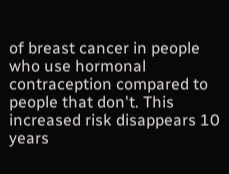of breast cancer in people who use hormonal contraception compared to people that don't. This increased risk disappears 10 years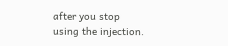after you stop using the injection.